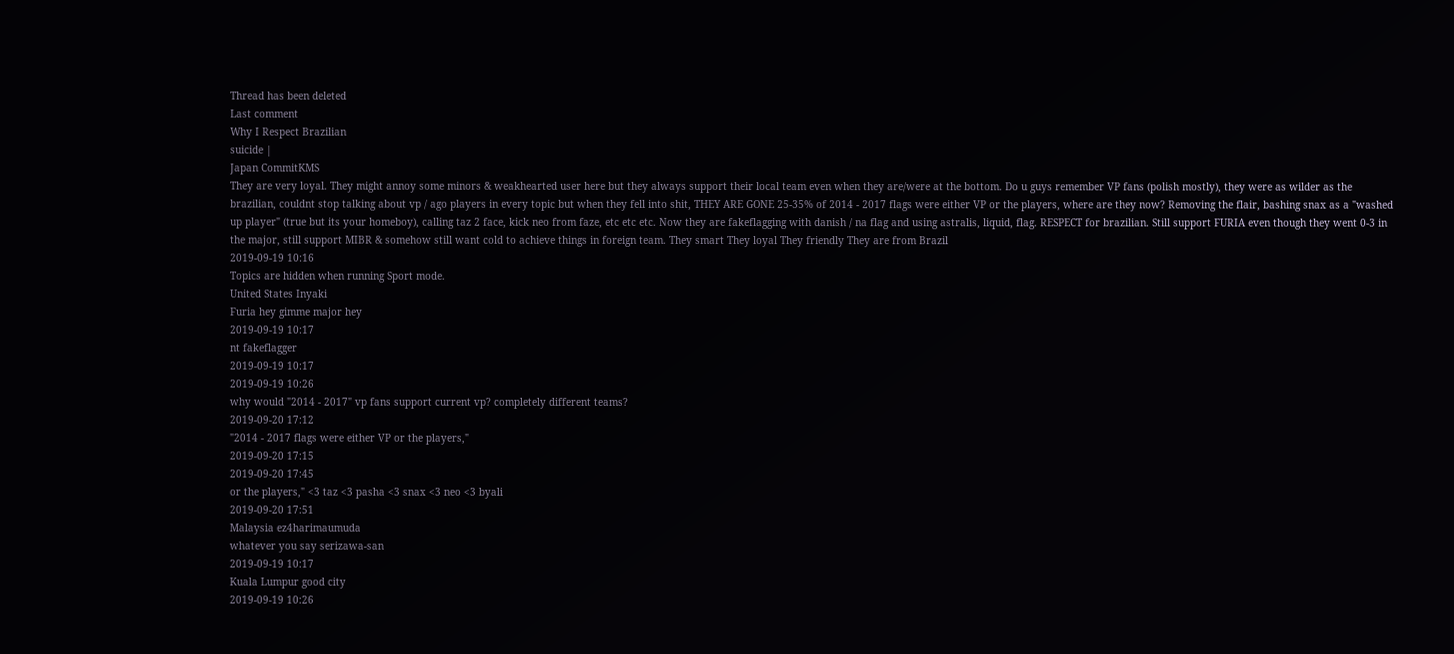Thread has been deleted
Last comment
Why I Respect Brazilian
suicide |
Japan CommitKMS
They are very loyal. They might annoy some minors & weakhearted user here but they always support their local team even when they are/were at the bottom. Do u guys remember VP fans (polish mostly), they were as wilder as the brazilian, couldnt stop talking about vp / ago players in every topic but when they fell into shit, THEY ARE GONE 25-35% of 2014 - 2017 flags were either VP or the players, where are they now? Removing the flair, bashing snax as a "washed up player" (true but its your homeboy), calling taz 2 face, kick neo from faze, etc etc etc. Now they are fakeflagging with danish / na flag and using astralis, liquid, flag. RESPECT for brazilian. Still support FURIA even though they went 0-3 in the major, still support MIBR & somehow still want cold to achieve things in foreign team. They smart They loyal They friendly They are from Brazil
2019-09-19 10:16
Topics are hidden when running Sport mode.
United States Inyaki
Furia hey gimme major hey
2019-09-19 10:17
nt fakeflagger
2019-09-19 10:17
2019-09-19 10:26
why would "2014 - 2017" vp fans support current vp? completely different teams?
2019-09-20 17:12
"2014 - 2017 flags were either VP or the players,"
2019-09-20 17:15
2019-09-20 17:45
or the players," <3 taz <3 pasha <3 snax <3 neo <3 byali
2019-09-20 17:51
Malaysia ez4harimaumuda
whatever you say serizawa-san
2019-09-19 10:17
Kuala Lumpur good city
2019-09-19 10:26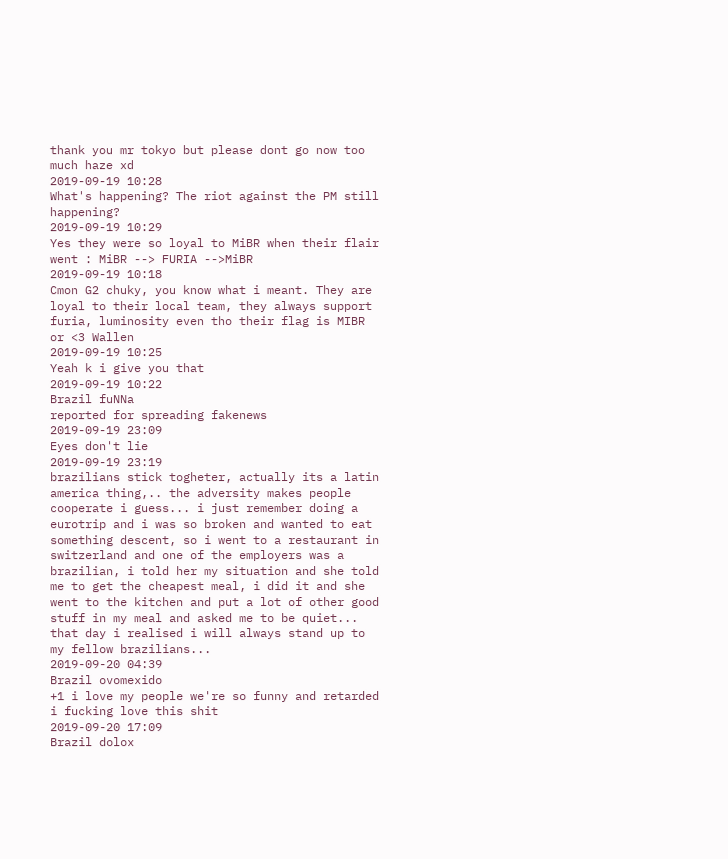thank you mr tokyo but please dont go now too much haze xd
2019-09-19 10:28
What's happening? The riot against the PM still happening?
2019-09-19 10:29
Yes they were so loyal to MiBR when their flair went : MiBR --> FURIA -->MiBR
2019-09-19 10:18
Cmon G2 chuky, you know what i meant. They are loyal to their local team, they always support furia, luminosity even tho their flag is MIBR or <3 Wallen
2019-09-19 10:25
Yeah k i give you that
2019-09-19 10:22
Brazil fuNNa
reported for spreading fakenews
2019-09-19 23:09
Eyes don't lie
2019-09-19 23:19
brazilians stick togheter, actually its a latin america thing,.. the adversity makes people cooperate i guess... i just remember doing a eurotrip and i was so broken and wanted to eat something descent, so i went to a restaurant in switzerland and one of the employers was a brazilian, i told her my situation and she told me to get the cheapest meal, i did it and she went to the kitchen and put a lot of other good stuff in my meal and asked me to be quiet... that day i realised i will always stand up to my fellow brazilians...
2019-09-20 04:39
Brazil ovomexido
+1 i love my people we're so funny and retarded i fucking love this shit
2019-09-20 17:09
Brazil dolox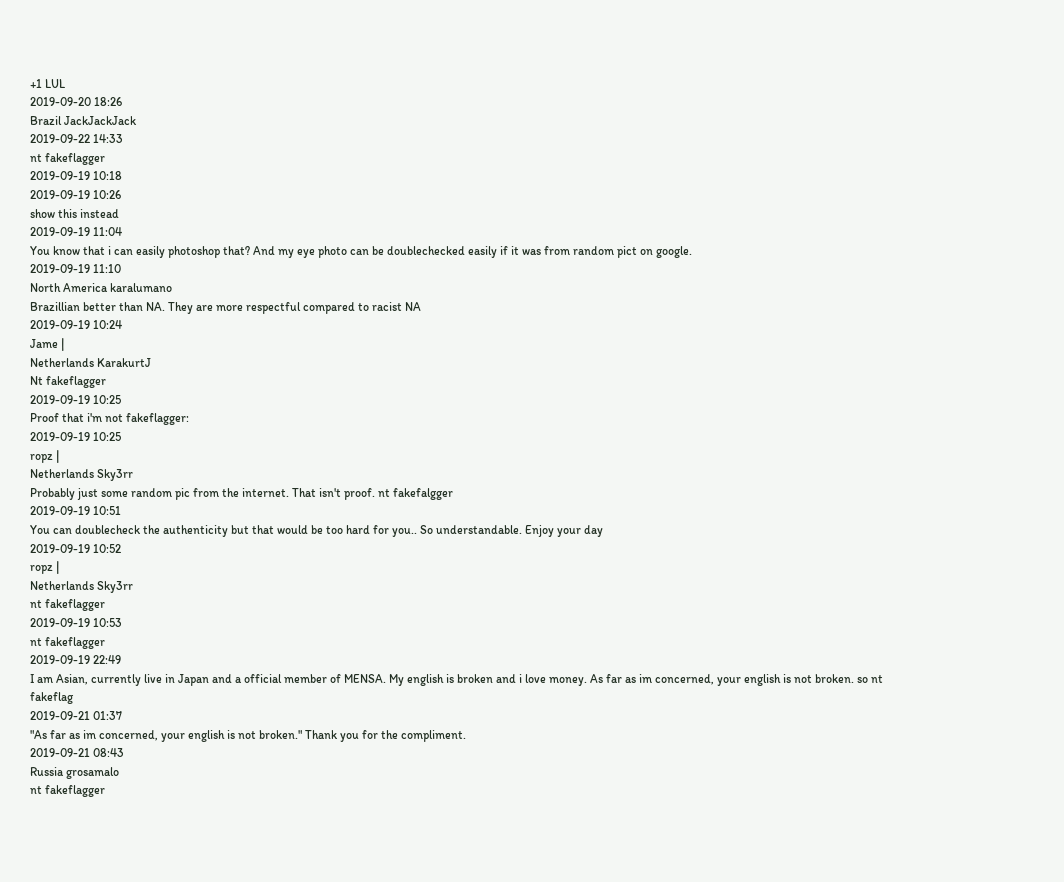+1 LUL
2019-09-20 18:26
Brazil JackJackJack
2019-09-22 14:33
nt fakeflagger
2019-09-19 10:18
2019-09-19 10:26
show this instead
2019-09-19 11:04
You know that i can easily photoshop that? And my eye photo can be doublechecked easily if it was from random pict on google.
2019-09-19 11:10
North America karalumano
Brazillian better than NA. They are more respectful compared to racist NA
2019-09-19 10:24
Jame |
Netherlands KarakurtJ
Nt fakeflagger
2019-09-19 10:25
Proof that i'm not fakeflagger:
2019-09-19 10:25
ropz |
Netherlands Sky3rr
Probably just some random pic from the internet. That isn't proof. nt fakefalgger
2019-09-19 10:51
You can doublecheck the authenticity but that would be too hard for you.. So understandable. Enjoy your day
2019-09-19 10:52
ropz |
Netherlands Sky3rr
nt fakeflagger
2019-09-19 10:53
nt fakeflagger
2019-09-19 22:49
I am Asian, currently live in Japan and a official member of MENSA. My english is broken and i love money. As far as im concerned, your english is not broken. so nt fakeflag
2019-09-21 01:37
"As far as im concerned, your english is not broken." Thank you for the compliment.
2019-09-21 08:43
Russia grosamalo
nt fakeflagger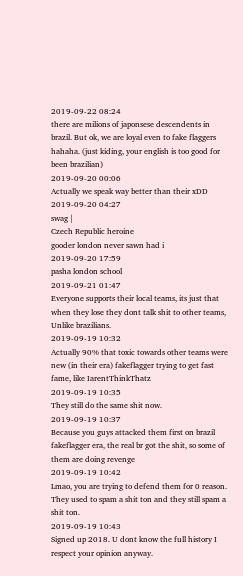2019-09-22 08:24
there are milions of japonsese descendents in brazil. But ok, we are loyal even to fake flaggers hahaha. (just kiding, your english is too good for been brazilian)
2019-09-20 00:06
Actually we speak way better than their xDD
2019-09-20 04:27
swag |
Czech Republic heroine
gooder london never sawn had i
2019-09-20 17:59
pasha london school
2019-09-21 01:47
Everyone supports their local teams, its just that when they lose they dont talk shit to other teams, Unlike brazilians.
2019-09-19 10:32
Actually 90% that toxic towards other teams were new (in their era) fakeflagger trying to get fast fame, like IarentThinkThatz
2019-09-19 10:35
They still do the same shit now.
2019-09-19 10:37
Because you guys attacked them first on brazil fakeflagger era, the real br got the shit, so some of them are doing revenge
2019-09-19 10:42
Lmao, you are trying to defend them for 0 reason. They used to spam a shit ton and they still spam a shit ton.
2019-09-19 10:43
Signed up 2018. U dont know the full history I respect your opinion anyway.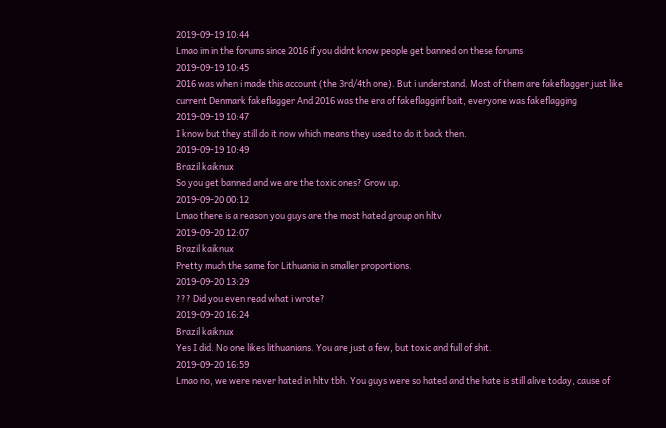2019-09-19 10:44
Lmao im in the forums since 2016 if you didnt know people get banned on these forums
2019-09-19 10:45
2016 was when i made this account (the 3rd/4th one). But i understand. Most of them are fakeflagger just like current Denmark fakeflagger And 2016 was the era of fakeflagginf bait, everyone was fakeflagging
2019-09-19 10:47
I know but they still do it now which means they used to do it back then.
2019-09-19 10:49
Brazil kaiknux
So you get banned and we are the toxic ones? Grow up.
2019-09-20 00:12
Lmao there is a reason you guys are the most hated group on hltv
2019-09-20 12:07
Brazil kaiknux
Pretty much the same for Lithuania in smaller proportions.
2019-09-20 13:29
??? Did you even read what i wrote?
2019-09-20 16:24
Brazil kaiknux
Yes I did. No one likes lithuanians. You are just a few, but toxic and full of shit.
2019-09-20 16:59
Lmao no, we were never hated in hltv tbh. You guys were so hated and the hate is still alive today, cause of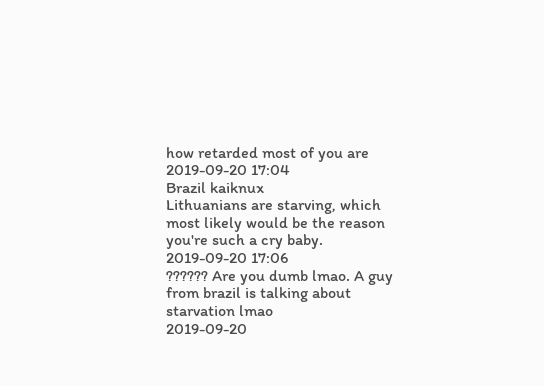how retarded most of you are
2019-09-20 17:04
Brazil kaiknux
Lithuanians are starving, which most likely would be the reason you're such a cry baby.
2019-09-20 17:06
?????? Are you dumb lmao. A guy from brazil is talking about starvation lmao
2019-09-20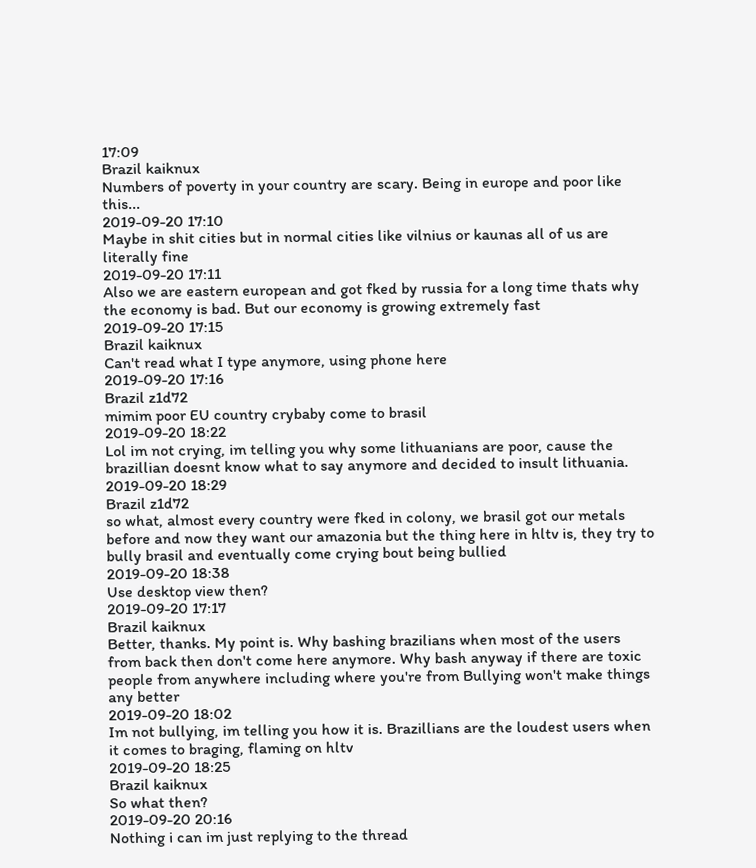17:09
Brazil kaiknux
Numbers of poverty in your country are scary. Being in europe and poor like this...
2019-09-20 17:10
Maybe in shit cities but in normal cities like vilnius or kaunas all of us are literally fine
2019-09-20 17:11
Also we are eastern european and got fked by russia for a long time thats why the economy is bad. But our economy is growing extremely fast
2019-09-20 17:15
Brazil kaiknux
Can't read what I type anymore, using phone here
2019-09-20 17:16
Brazil z1d72
mimim poor EU country crybaby come to brasil
2019-09-20 18:22
Lol im not crying, im telling you why some lithuanians are poor, cause the brazillian doesnt know what to say anymore and decided to insult lithuania.
2019-09-20 18:29
Brazil z1d72
so what, almost every country were fked in colony, we brasil got our metals before and now they want our amazonia but the thing here in hltv is, they try to bully brasil and eventually come crying bout being bullied
2019-09-20 18:38
Use desktop view then?
2019-09-20 17:17
Brazil kaiknux
Better, thanks. My point is. Why bashing brazilians when most of the users from back then don't come here anymore. Why bash anyway if there are toxic people from anywhere including where you're from Bullying won't make things any better
2019-09-20 18:02
Im not bullying, im telling you how it is. Brazillians are the loudest users when it comes to braging, flaming on hltv
2019-09-20 18:25
Brazil kaiknux
So what then?
2019-09-20 20:16
Nothing i can im just replying to the thread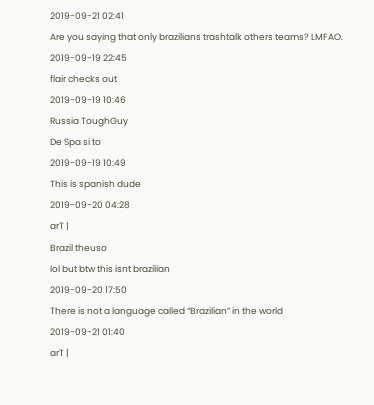2019-09-21 02:41
Are you saying that only brazilians trashtalk others teams? LMFAO.
2019-09-19 22:45
flair checks out
2019-09-19 10:46
Russia ToughGuy
De Spa si to
2019-09-19 10:49
This is spanish dude
2019-09-20 04:28
arT |
Brazil theuso
lol but btw this isnt brazilian
2019-09-20 17:50
There is not a language called “Brazilian” in the world
2019-09-21 01:40
arT |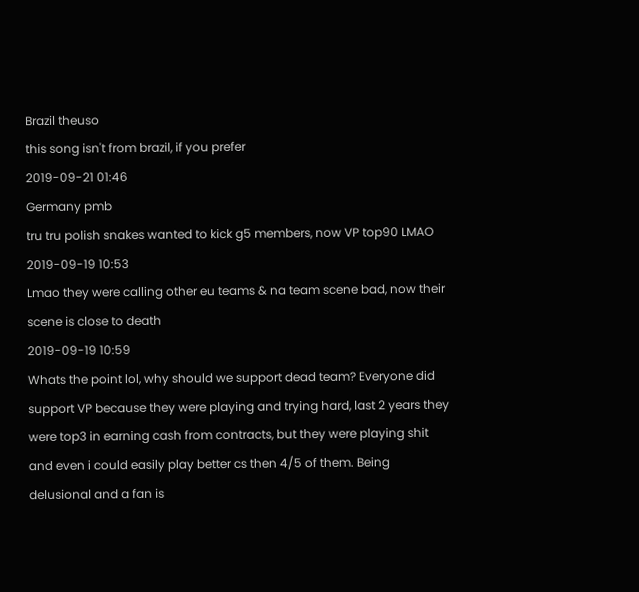Brazil theuso
this song isn't from brazil, if you prefer
2019-09-21 01:46
Germany pmb
tru tru polish snakes wanted to kick g5 members, now VP top90 LMAO
2019-09-19 10:53
Lmao they were calling other eu teams & na team scene bad, now their scene is close to death
2019-09-19 10:59
Whats the point lol, why should we support dead team? Everyone did support VP because they were playing and trying hard, last 2 years they were top3 in earning cash from contracts, but they were playing shit and even i could easily play better cs then 4/5 of them. Being delusional and a fan is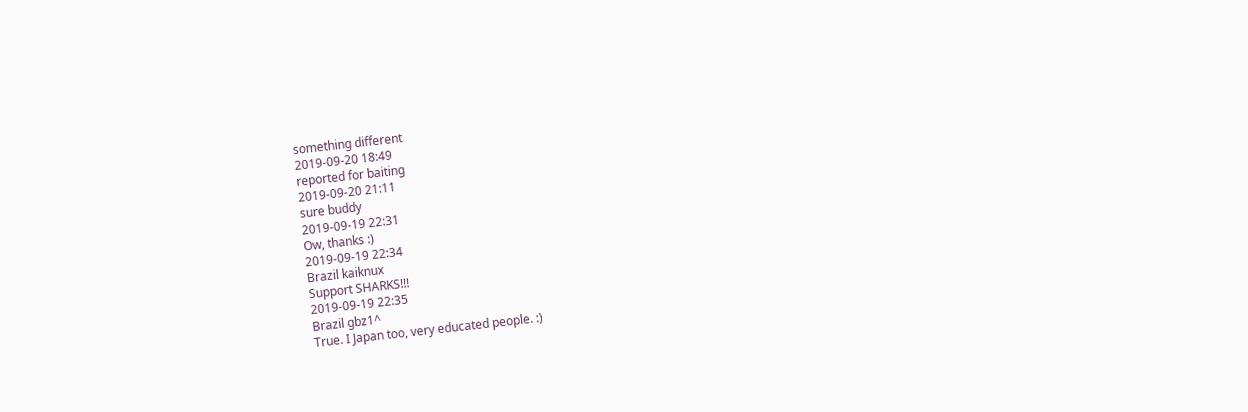something different
2019-09-20 18:49
reported for baiting
2019-09-20 21:11
sure buddy
2019-09-19 22:31
Ow, thanks :)
2019-09-19 22:34
Brazil kaiknux
Support SHARKS!!!
2019-09-19 22:35
Brazil gbz1^
True. I Japan too, very educated people. :)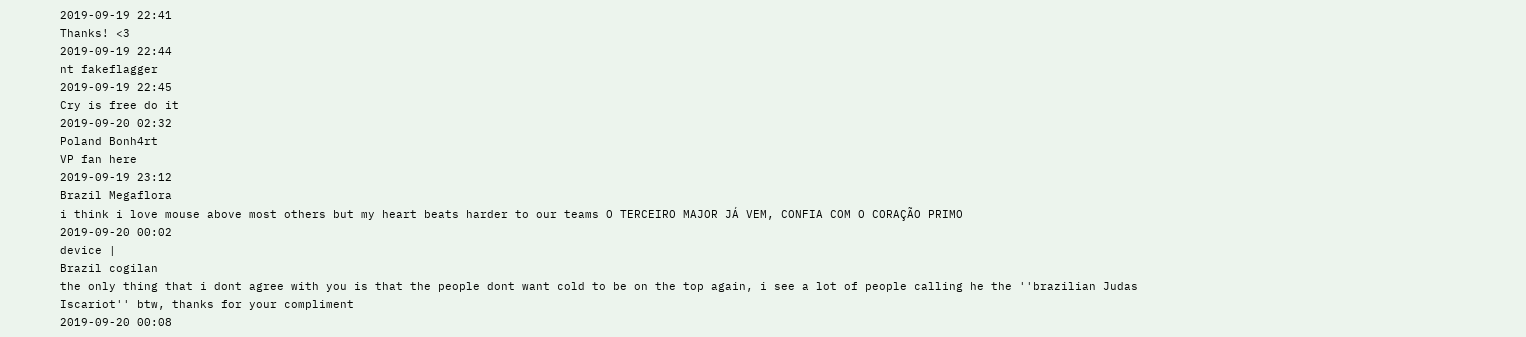2019-09-19 22:41
Thanks! <3
2019-09-19 22:44
nt fakeflagger
2019-09-19 22:45
Cry is free do it
2019-09-20 02:32
Poland Bonh4rt
VP fan here
2019-09-19 23:12
Brazil Megaflora
i think i love mouse above most others but my heart beats harder to our teams O TERCEIRO MAJOR JÁ VEM, CONFIA COM O CORAÇÃO PRIMO
2019-09-20 00:02
device |
Brazil cogilan
the only thing that i dont agree with you is that the people dont want cold to be on the top again, i see a lot of people calling he the ''brazilian Judas Iscariot'' btw, thanks for your compliment
2019-09-20 00:08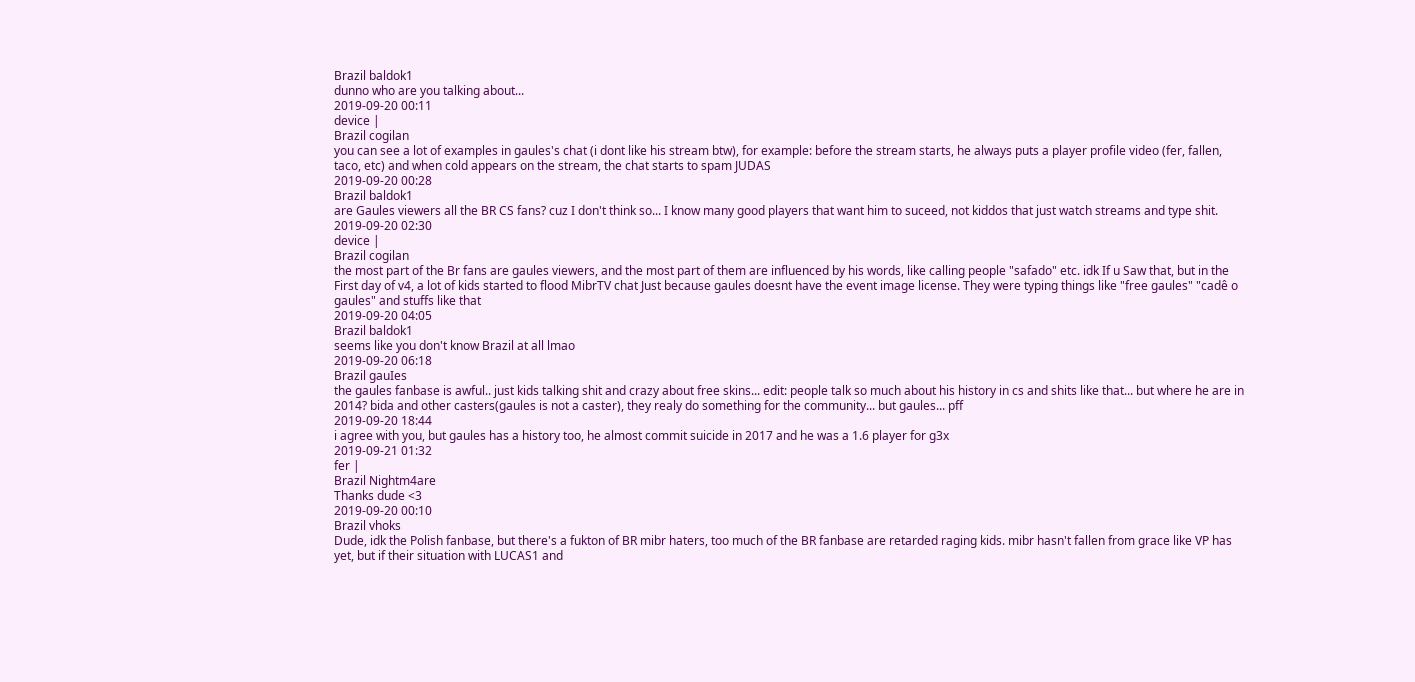Brazil baldok1
dunno who are you talking about...
2019-09-20 00:11
device |
Brazil cogilan
you can see a lot of examples in gaules's chat (i dont like his stream btw), for example: before the stream starts, he always puts a player profile video (fer, fallen, taco, etc) and when cold appears on the stream, the chat starts to spam JUDAS
2019-09-20 00:28
Brazil baldok1
are Gaules viewers all the BR CS fans? cuz I don't think so... I know many good players that want him to suceed, not kiddos that just watch streams and type shit.
2019-09-20 02:30
device |
Brazil cogilan
the most part of the Br fans are gaules viewers, and the most part of them are influenced by his words, like calling people "safado" etc. idk If u Saw that, but in the First day of v4, a lot of kids started to flood MibrTV chat Just because gaules doesnt have the event image license. They were typing things like "free gaules" "cadê o gaules" and stuffs like that
2019-09-20 04:05
Brazil baldok1
seems like you don't know Brazil at all lmao
2019-09-20 06:18
Brazil gauIes
the gaules fanbase is awful.. just kids talking shit and crazy about free skins... edit: people talk so much about his history in cs and shits like that... but where he are in 2014? bida and other casters(gaules is not a caster), they realy do something for the community... but gaules... pff
2019-09-20 18:44
i agree with you, but gaules has a history too, he almost commit suicide in 2017 and he was a 1.6 player for g3x
2019-09-21 01:32
fer |
Brazil Nightm4are
Thanks dude <3
2019-09-20 00:10
Brazil vhoks
Dude, idk the Polish fanbase, but there's a fukton of BR mibr haters, too much of the BR fanbase are retarded raging kids. mibr hasn't fallen from grace like VP has yet, but if their situation with LUCAS1 and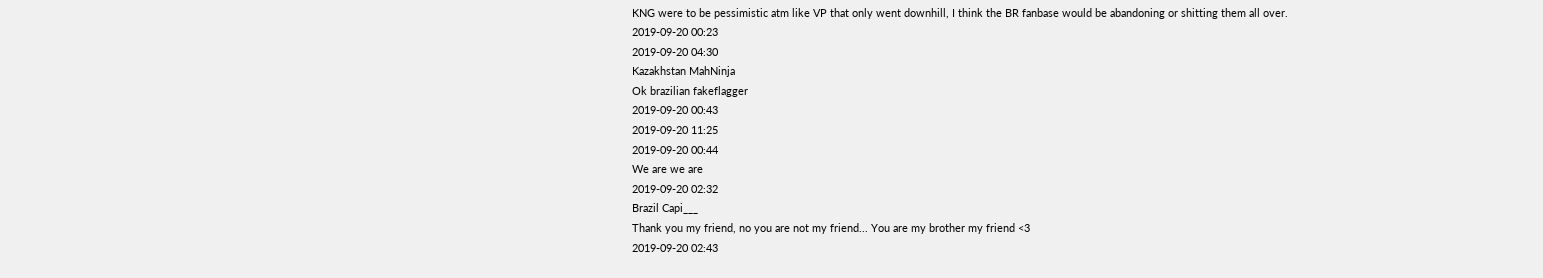KNG were to be pessimistic atm like VP that only went downhill, I think the BR fanbase would be abandoning or shitting them all over.
2019-09-20 00:23
2019-09-20 04:30
Kazakhstan MahNinja
Ok brazilian fakeflagger
2019-09-20 00:43
2019-09-20 11:25
2019-09-20 00:44
We are we are
2019-09-20 02:32
Brazil Capi___
Thank you my friend, no you are not my friend... You are my brother my friend <3
2019-09-20 02:43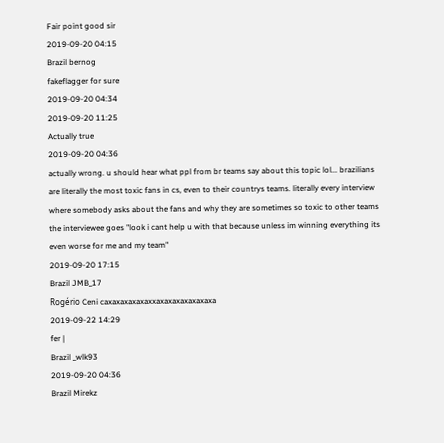Fair point good sir
2019-09-20 04:15
Brazil bernog
fakeflagger for sure
2019-09-20 04:34
2019-09-20 11:25
Actually true
2019-09-20 04:36
actually wrong. u should hear what ppl from br teams say about this topic lol... brazilians are literally the most toxic fans in cs, even to their countrys teams. literally every interview where somebody asks about the fans and why they are sometimes so toxic to other teams the interviewee goes "look i cant help u with that because unless im winning everything its even worse for me and my team"
2019-09-20 17:15
Brazil JMB_17
Rogério Ceni caxaxaxaxaxaxxaxaxaxaxaxaxaxa
2019-09-22 14:29
fer |
Brazil _wlk93
2019-09-20 04:36
Brazil Mirekz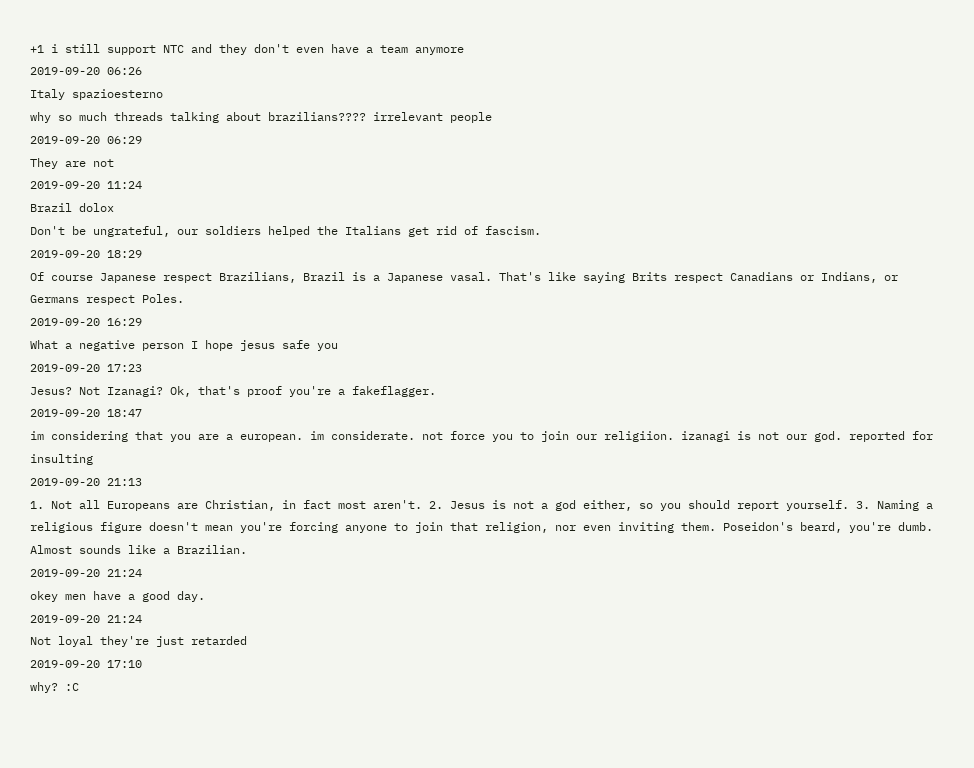+1 i still support NTC and they don't even have a team anymore
2019-09-20 06:26
Italy spazioesterno
why so much threads talking about brazilians???? irrelevant people
2019-09-20 06:29
They are not
2019-09-20 11:24
Brazil dolox
Don't be ungrateful, our soldiers helped the Italians get rid of fascism.
2019-09-20 18:29
Of course Japanese respect Brazilians, Brazil is a Japanese vasal. That's like saying Brits respect Canadians or Indians, or Germans respect Poles.
2019-09-20 16:29
What a negative person I hope jesus safe you
2019-09-20 17:23
Jesus? Not Izanagi? Ok, that's proof you're a fakeflagger.
2019-09-20 18:47
im considering that you are a european. im considerate. not force you to join our religiion. izanagi is not our god. reported for insulting
2019-09-20 21:13
1. Not all Europeans are Christian, in fact most aren't. 2. Jesus is not a god either, so you should report yourself. 3. Naming a religious figure doesn't mean you're forcing anyone to join that religion, nor even inviting them. Poseidon's beard, you're dumb. Almost sounds like a Brazilian.
2019-09-20 21:24
okey men have a good day.
2019-09-20 21:24
Not loyal they're just retarded
2019-09-20 17:10
why? :C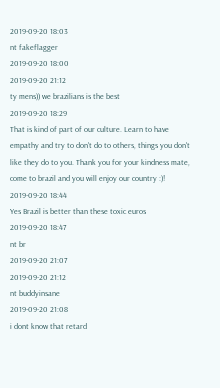2019-09-20 18:03
nt fakeflagger
2019-09-20 18:00
2019-09-20 21:12
ty mens)) we brazilians is the best
2019-09-20 18:29
That is kind of part of our culture. Learn to have empathy and try to don't do to others, things you don't like they do to you. Thank you for your kindness mate, come to brazil and you will enjoy our country :)!
2019-09-20 18:44
Yes Brazil is better than these toxic euros
2019-09-20 18:47
nt br
2019-09-20 21:07
2019-09-20 21:12
nt buddyinsane
2019-09-20 21:08
i dont know that retard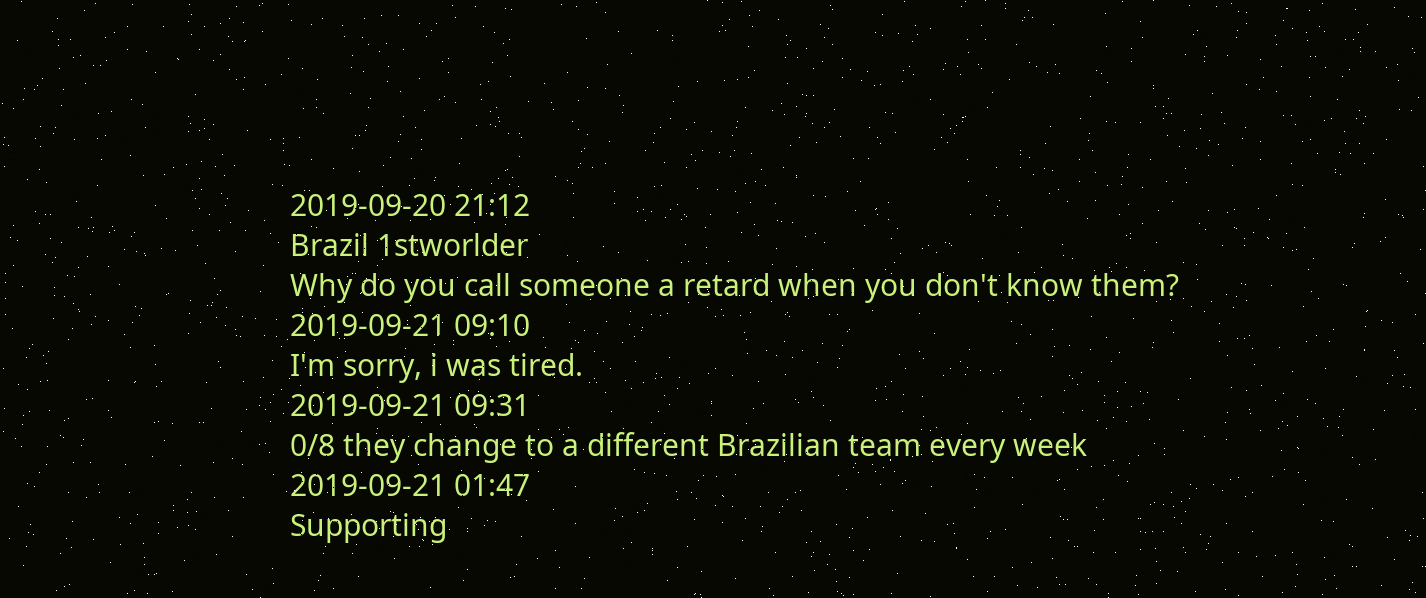2019-09-20 21:12
Brazil 1stworlder
Why do you call someone a retard when you don't know them?
2019-09-21 09:10
I'm sorry, i was tired.
2019-09-21 09:31
0/8 they change to a different Brazilian team every week
2019-09-21 01:47
Supporting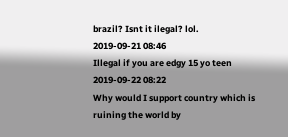brazil? Isnt it ilegal? lol.
2019-09-21 08:46
Illegal if you are edgy 15 yo teen
2019-09-22 08:22
Why would I support country which is ruining the world by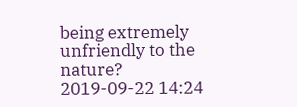being extremely unfriendly to the nature?
2019-09-22 14:24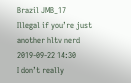Brazil JMB_17
Illegal if you’re just another hltv nerd
2019-09-22 14:30
I don’t really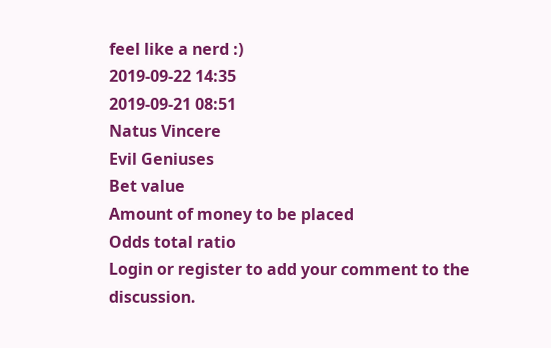feel like a nerd :)
2019-09-22 14:35
2019-09-21 08:51
Natus Vincere
Evil Geniuses
Bet value
Amount of money to be placed
Odds total ratio
Login or register to add your comment to the discussion.